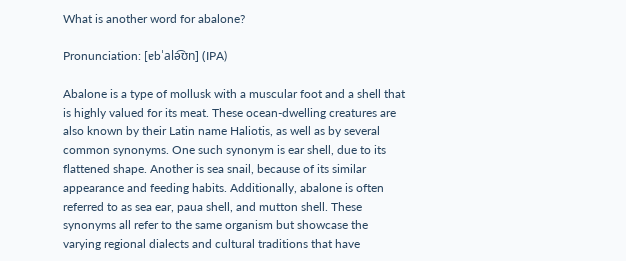What is another word for abalone?

Pronunciation: [ɐbˈalə͡ʊn] (IPA)

Abalone is a type of mollusk with a muscular foot and a shell that is highly valued for its meat. These ocean-dwelling creatures are also known by their Latin name Haliotis, as well as by several common synonyms. One such synonym is ear shell, due to its flattened shape. Another is sea snail, because of its similar appearance and feeding habits. Additionally, abalone is often referred to as sea ear, paua shell, and mutton shell. These synonyms all refer to the same organism but showcase the varying regional dialects and cultural traditions that have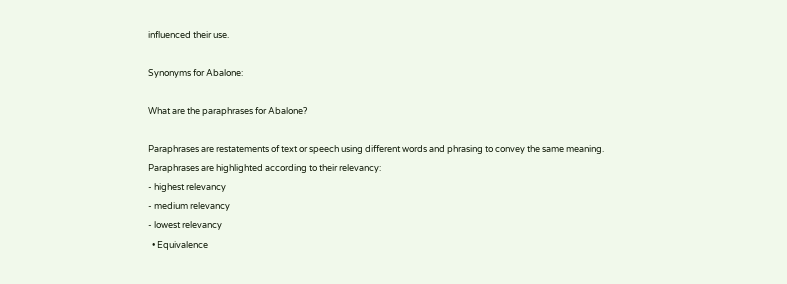influenced their use.

Synonyms for Abalone:

What are the paraphrases for Abalone?

Paraphrases are restatements of text or speech using different words and phrasing to convey the same meaning.
Paraphrases are highlighted according to their relevancy:
- highest relevancy
- medium relevancy
- lowest relevancy
  • Equivalence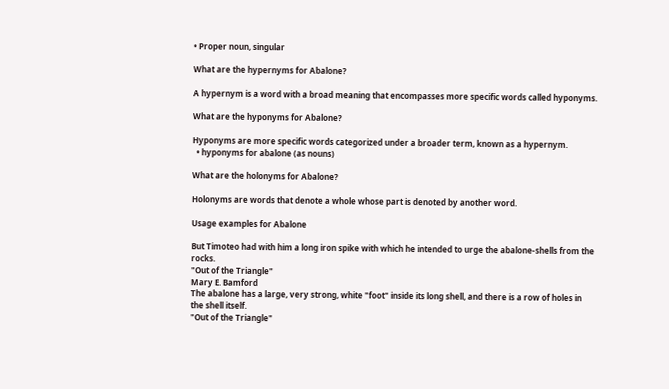• Proper noun, singular

What are the hypernyms for Abalone?

A hypernym is a word with a broad meaning that encompasses more specific words called hyponyms.

What are the hyponyms for Abalone?

Hyponyms are more specific words categorized under a broader term, known as a hypernym.
  • hyponyms for abalone (as nouns)

What are the holonyms for Abalone?

Holonyms are words that denote a whole whose part is denoted by another word.

Usage examples for Abalone

But Timoteo had with him a long iron spike with which he intended to urge the abalone-shells from the rocks.
"Out of the Triangle"
Mary E. Bamford
The abalone has a large, very strong, white "foot" inside its long shell, and there is a row of holes in the shell itself.
"Out of the Triangle"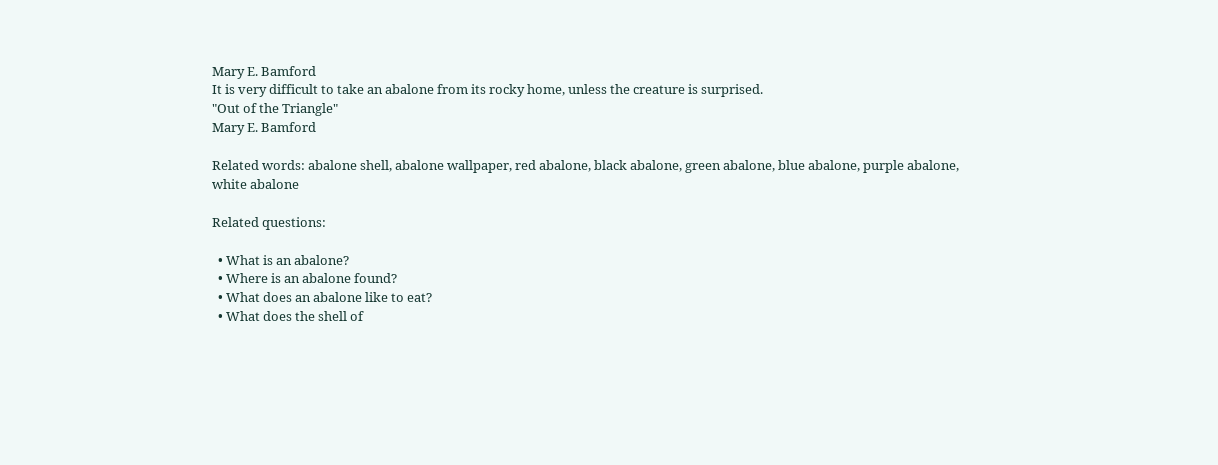Mary E. Bamford
It is very difficult to take an abalone from its rocky home, unless the creature is surprised.
"Out of the Triangle"
Mary E. Bamford

Related words: abalone shell, abalone wallpaper, red abalone, black abalone, green abalone, blue abalone, purple abalone, white abalone

Related questions:

  • What is an abalone?
  • Where is an abalone found?
  • What does an abalone like to eat?
  • What does the shell of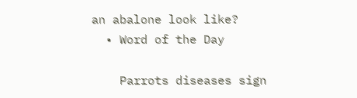an abalone look like?
  • Word of the Day

    Parrots diseases sign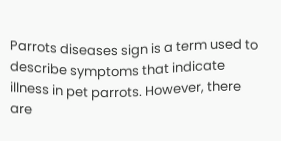Parrots diseases sign is a term used to describe symptoms that indicate illness in pet parrots. However, there are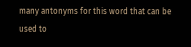many antonyms for this word that can be used to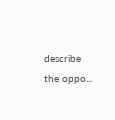describe the oppo...